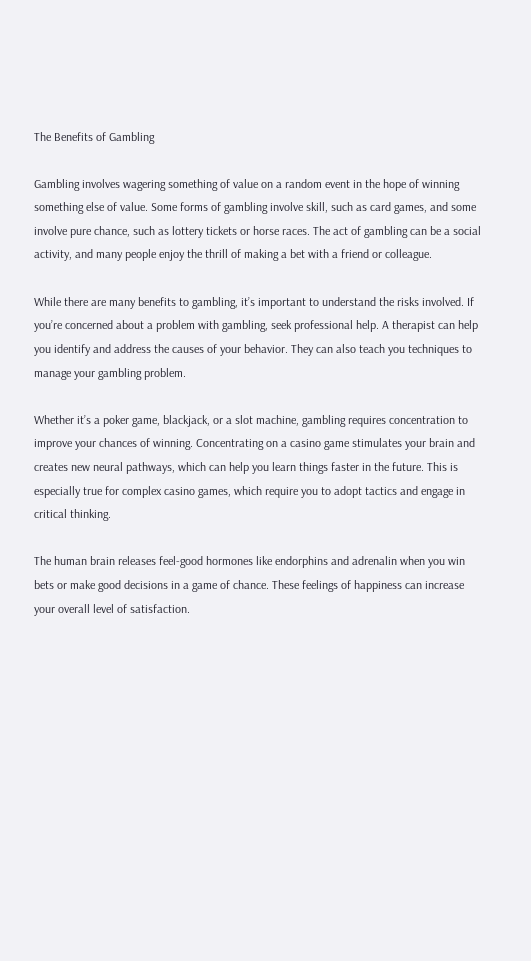The Benefits of Gambling

Gambling involves wagering something of value on a random event in the hope of winning something else of value. Some forms of gambling involve skill, such as card games, and some involve pure chance, such as lottery tickets or horse races. The act of gambling can be a social activity, and many people enjoy the thrill of making a bet with a friend or colleague.

While there are many benefits to gambling, it’s important to understand the risks involved. If you’re concerned about a problem with gambling, seek professional help. A therapist can help you identify and address the causes of your behavior. They can also teach you techniques to manage your gambling problem.

Whether it’s a poker game, blackjack, or a slot machine, gambling requires concentration to improve your chances of winning. Concentrating on a casino game stimulates your brain and creates new neural pathways, which can help you learn things faster in the future. This is especially true for complex casino games, which require you to adopt tactics and engage in critical thinking.

The human brain releases feel-good hormones like endorphins and adrenalin when you win bets or make good decisions in a game of chance. These feelings of happiness can increase your overall level of satisfaction.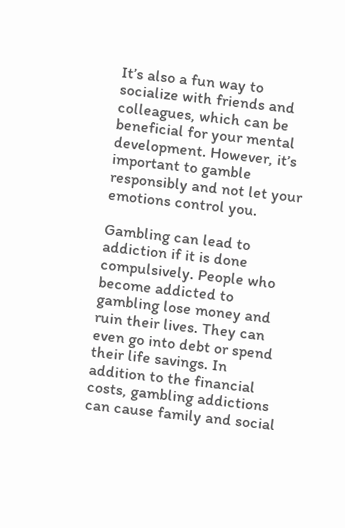It’s also a fun way to socialize with friends and colleagues, which can be beneficial for your mental development. However, it’s important to gamble responsibly and not let your emotions control you.

Gambling can lead to addiction if it is done compulsively. People who become addicted to gambling lose money and ruin their lives. They can even go into debt or spend their life savings. In addition to the financial costs, gambling addictions can cause family and social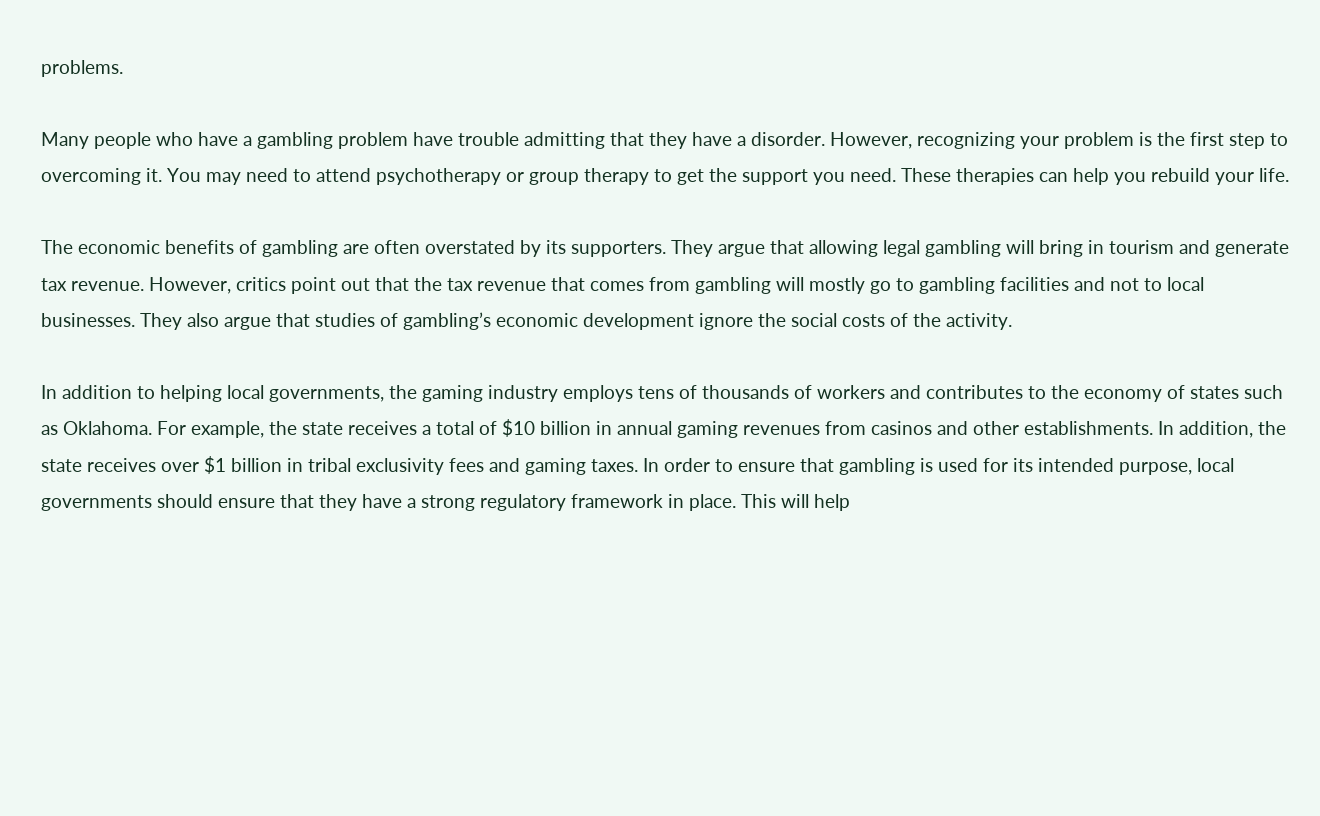problems.

Many people who have a gambling problem have trouble admitting that they have a disorder. However, recognizing your problem is the first step to overcoming it. You may need to attend psychotherapy or group therapy to get the support you need. These therapies can help you rebuild your life.

The economic benefits of gambling are often overstated by its supporters. They argue that allowing legal gambling will bring in tourism and generate tax revenue. However, critics point out that the tax revenue that comes from gambling will mostly go to gambling facilities and not to local businesses. They also argue that studies of gambling’s economic development ignore the social costs of the activity.

In addition to helping local governments, the gaming industry employs tens of thousands of workers and contributes to the economy of states such as Oklahoma. For example, the state receives a total of $10 billion in annual gaming revenues from casinos and other establishments. In addition, the state receives over $1 billion in tribal exclusivity fees and gaming taxes. In order to ensure that gambling is used for its intended purpose, local governments should ensure that they have a strong regulatory framework in place. This will help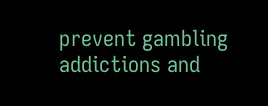prevent gambling addictions and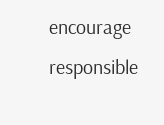encourage responsible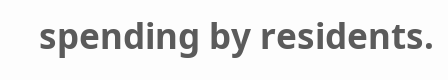spending by residents.